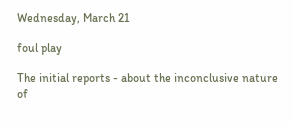Wednesday, March 21

foul play

The initial reports - about the inconclusive nature of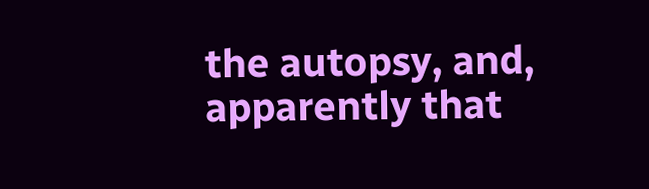the autopsy, and, apparently that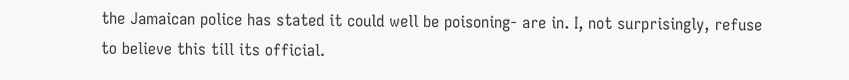the Jamaican police has stated it could well be poisoning- are in. I, not surprisingly, refuse to believe this till its official.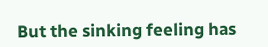But the sinking feeling has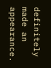definitely made an appearance.